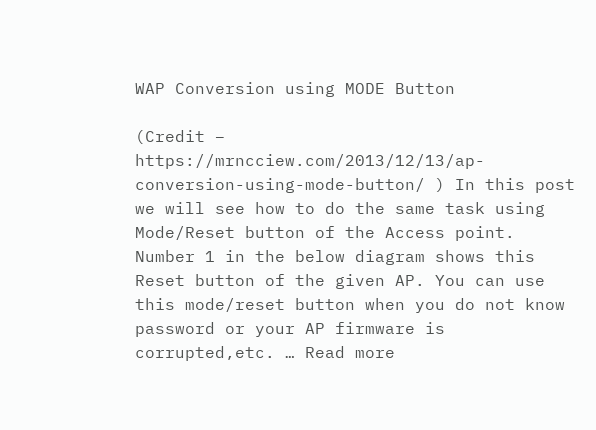WAP Conversion using MODE Button

(Credit – https://mrncciew.com/2013/12/13/ap-conversion-using-mode-button/ ) In this post we will see how to do the same task using Mode/Reset button of the Access point. Number 1 in the below diagram shows this Reset button of the given AP. You can use this mode/reset button when you do not know password or your AP firmware is corrupted,etc. … Read more